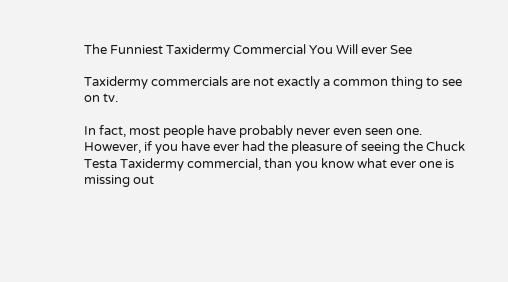The Funniest Taxidermy Commercial You Will ever See

Taxidermy commercials are not exactly a common thing to see on tv.

In fact, most people have probably never even seen one. However, if you have ever had the pleasure of seeing the Chuck Testa Taxidermy commercial, than you know what ever one is missing out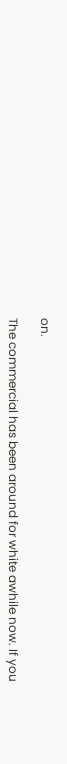on.

The commercial has been around for white awhile now. If you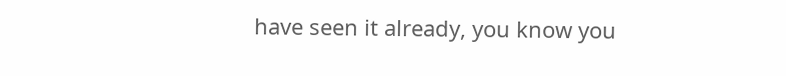have seen it already, you know you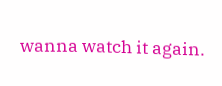wanna watch it again.